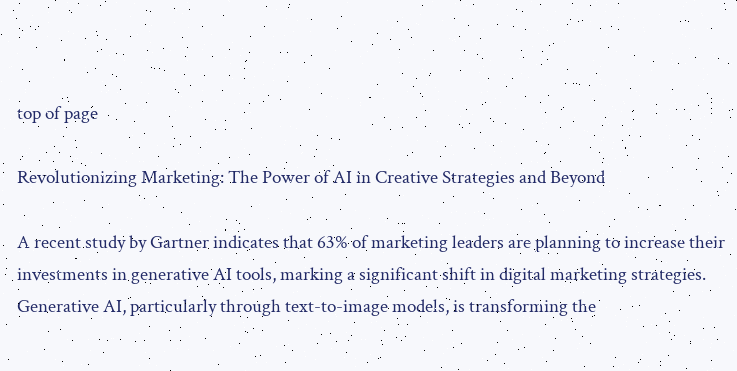top of page

Revolutionizing Marketing: The Power of AI in Creative Strategies and Beyond

A recent study by Gartner indicates that 63% of marketing leaders are planning to increase their investments in generative AI tools, marking a significant shift in digital marketing strategies. Generative AI, particularly through text-to-image models, is transforming the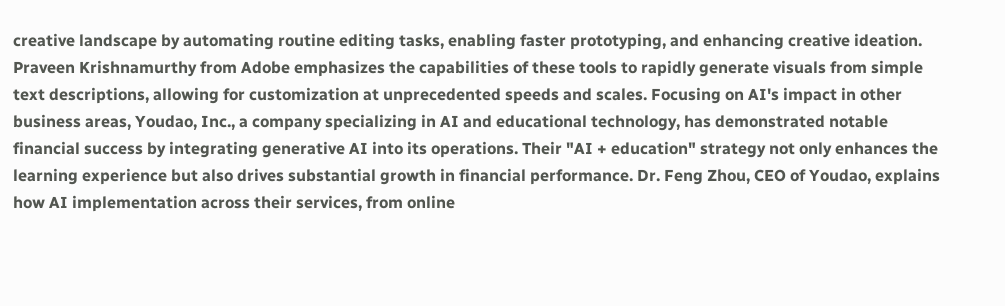creative landscape by automating routine editing tasks, enabling faster prototyping, and enhancing creative ideation. Praveen Krishnamurthy from Adobe emphasizes the capabilities of these tools to rapidly generate visuals from simple text descriptions, allowing for customization at unprecedented speeds and scales. Focusing on AI's impact in other business areas, Youdao, Inc., a company specializing in AI and educational technology, has demonstrated notable financial success by integrating generative AI into its operations. Their "AI + education" strategy not only enhances the learning experience but also drives substantial growth in financial performance. Dr. Feng Zhou, CEO of Youdao, explains how AI implementation across their services, from online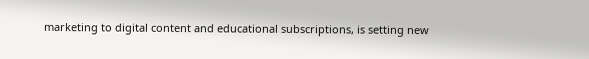marketing to digital content and educational subscriptions, is setting new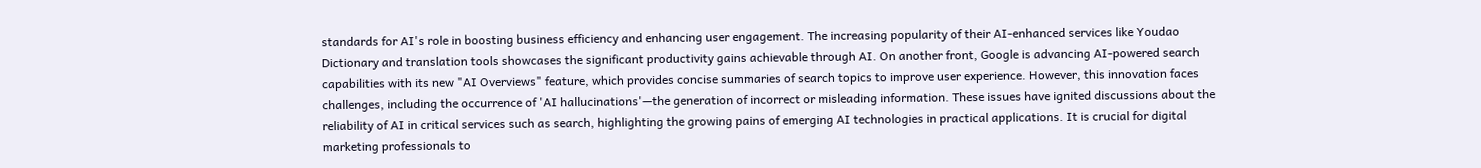standards for AI's role in boosting business efficiency and enhancing user engagement. The increasing popularity of their AI-enhanced services like Youdao Dictionary and translation tools showcases the significant productivity gains achievable through AI. On another front, Google is advancing AI-powered search capabilities with its new "AI Overviews" feature, which provides concise summaries of search topics to improve user experience. However, this innovation faces challenges, including the occurrence of 'AI hallucinations'—the generation of incorrect or misleading information. These issues have ignited discussions about the reliability of AI in critical services such as search, highlighting the growing pains of emerging AI technologies in practical applications. It is crucial for digital marketing professionals to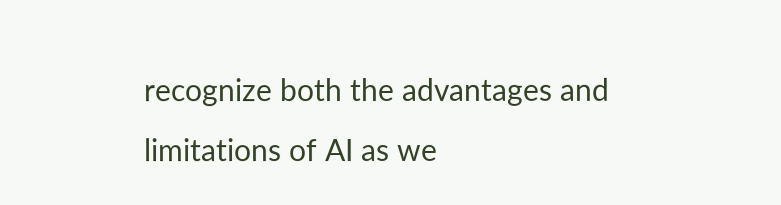recognize both the advantages and limitations of AI as we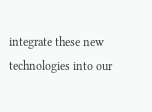integrate these new technologies into our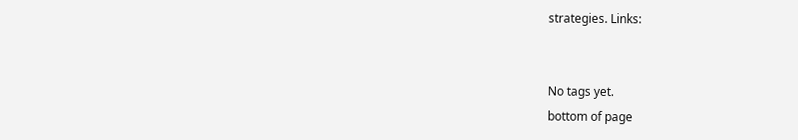strategies. Links:


No tags yet.
bottom of page